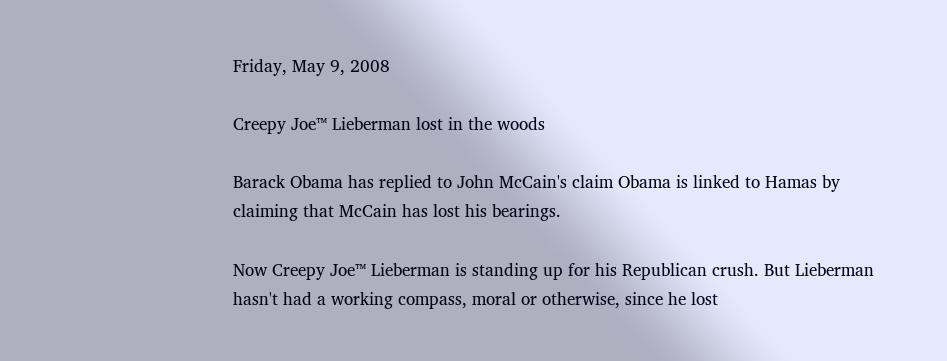Friday, May 9, 2008

Creepy Joe™ Lieberman lost in the woods

Barack Obama has replied to John McCain's claim Obama is linked to Hamas by claiming that McCain has lost his bearings.

Now Creepy Joe™ Lieberman is standing up for his Republican crush. But Lieberman hasn't had a working compass, moral or otherwise, since he lost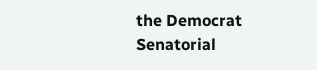the Democrat Senatorial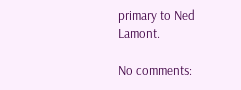primary to Ned Lamont.

No comments: